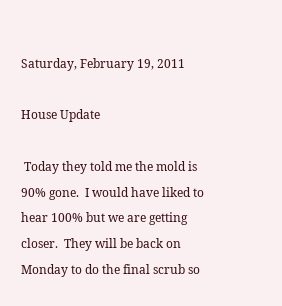Saturday, February 19, 2011

House Update

 Today they told me the mold is 90% gone.  I would have liked to hear 100% but we are getting closer.  They will be back on Monday to do the final scrub so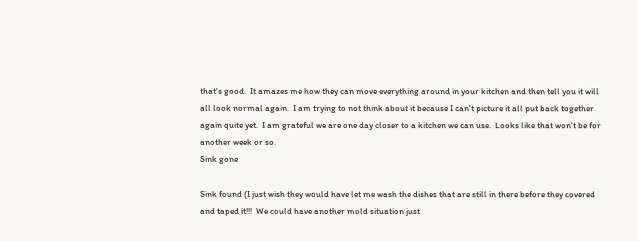that's good.  It amazes me how they can move everything around in your kitchen and then tell you it will all look normal again.  I am trying to not think about it because I can't picture it all put back together again quite yet.  I am grateful we are one day closer to a kitchen we can use.  Looks like that won't be for another week or so.
Sink gone

Sink found (I just wish they would have let me wash the dishes that are still in there before they covered and taped it!!!  We could have another mold situation just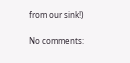from our sink!)

No comments: